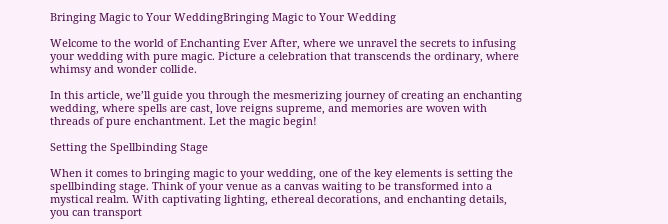Bringing Magic to Your WeddingBringing Magic to Your Wedding

Welcome to the world of Enchanting Ever After, where we unravel the secrets to infusing your wedding with pure magic. Picture a celebration that transcends the ordinary, where whimsy and wonder collide.

In this article, we’ll guide you through the mesmerizing journey of creating an enchanting wedding, where spells are cast, love reigns supreme, and memories are woven with threads of pure enchantment. Let the magic begin!

Setting the Spellbinding Stage

When it comes to bringing magic to your wedding, one of the key elements is setting the spellbinding stage. Think of your venue as a canvas waiting to be transformed into a mystical realm. With captivating lighting, ethereal decorations, and enchanting details, you can transport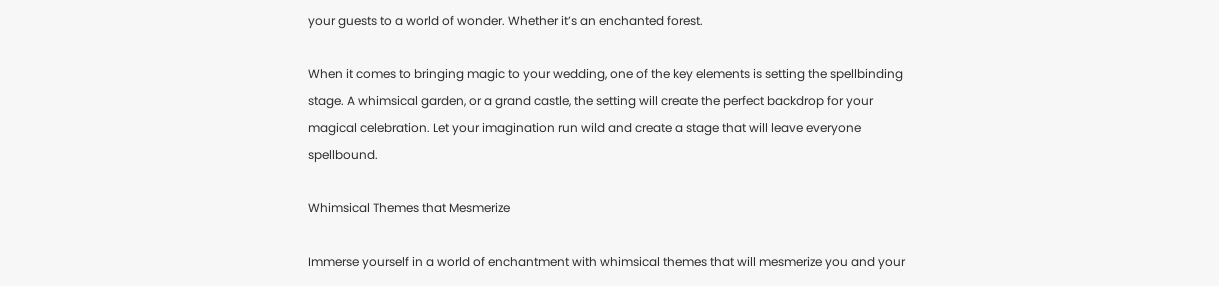your guests to a world of wonder. Whether it’s an enchanted forest.

When it comes to bringing magic to your wedding, one of the key elements is setting the spellbinding stage. A whimsical garden, or a grand castle, the setting will create the perfect backdrop for your magical celebration. Let your imagination run wild and create a stage that will leave everyone spellbound.

Whimsical Themes that Mesmerize

Immerse yourself in a world of enchantment with whimsical themes that will mesmerize you and your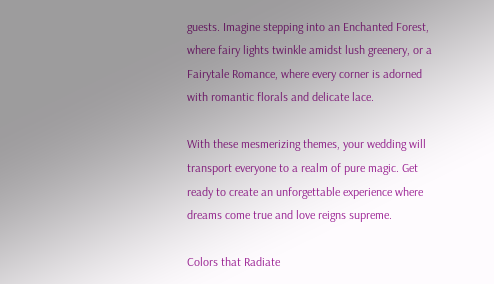guests. Imagine stepping into an Enchanted Forest, where fairy lights twinkle amidst lush greenery, or a Fairytale Romance, where every corner is adorned with romantic florals and delicate lace.

With these mesmerizing themes, your wedding will transport everyone to a realm of pure magic. Get ready to create an unforgettable experience where dreams come true and love reigns supreme.

Colors that Radiate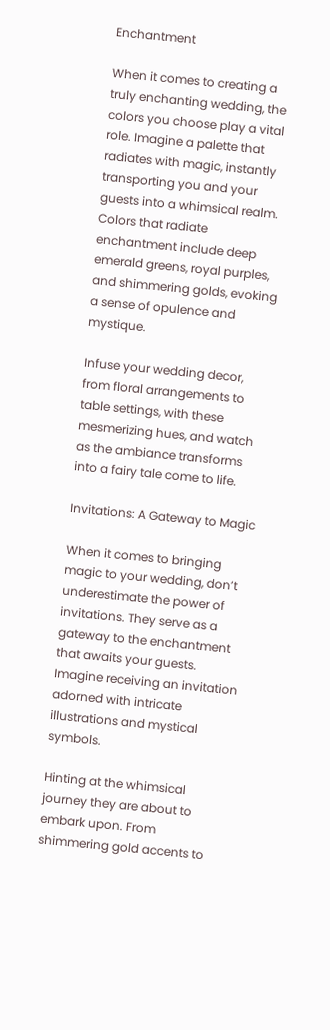Enchantment

When it comes to creating a truly enchanting wedding, the colors you choose play a vital role. Imagine a palette that radiates with magic, instantly transporting you and your guests into a whimsical realm. Colors that radiate enchantment include deep emerald greens, royal purples, and shimmering golds, evoking a sense of opulence and mystique.

Infuse your wedding decor, from floral arrangements to table settings, with these mesmerizing hues, and watch as the ambiance transforms into a fairy tale come to life.

Invitations: A Gateway to Magic

When it comes to bringing magic to your wedding, don’t underestimate the power of invitations. They serve as a gateway to the enchantment that awaits your guests. Imagine receiving an invitation adorned with intricate illustrations and mystical symbols.

Hinting at the whimsical journey they are about to embark upon. From shimmering gold accents to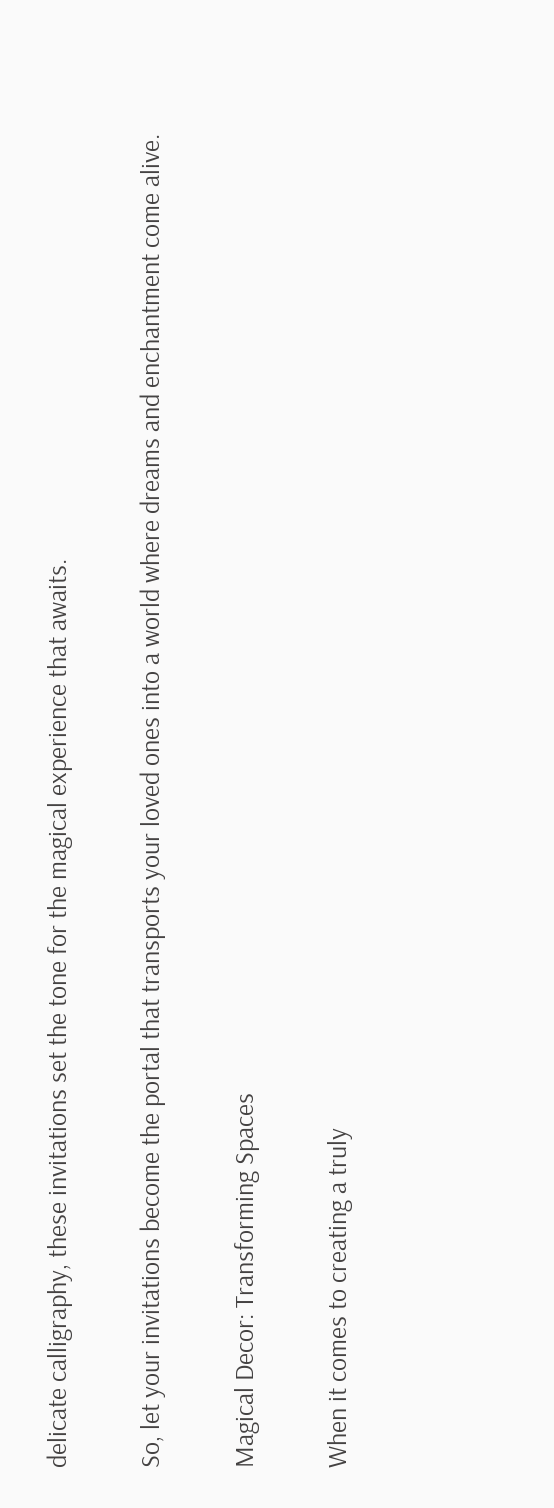delicate calligraphy, these invitations set the tone for the magical experience that awaits.

So, let your invitations become the portal that transports your loved ones into a world where dreams and enchantment come alive.

Magical Decor: Transforming Spaces

When it comes to creating a truly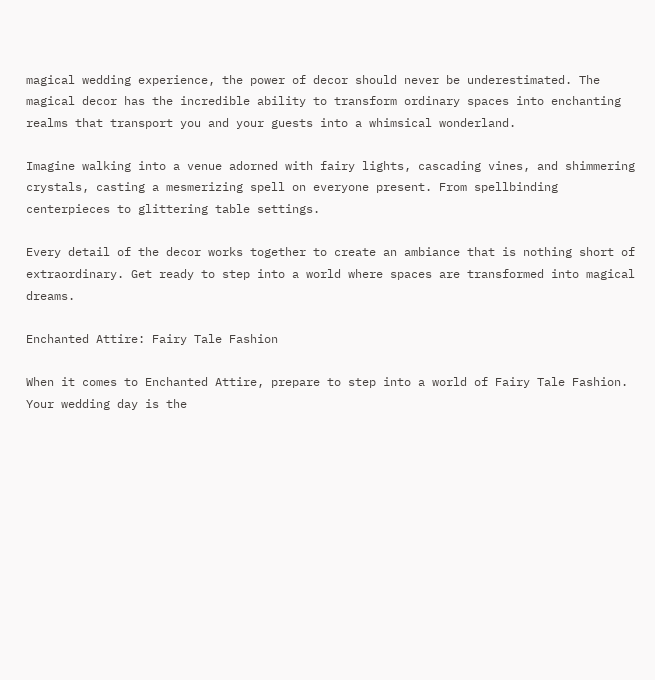magical wedding experience, the power of decor should never be underestimated. The magical decor has the incredible ability to transform ordinary spaces into enchanting realms that transport you and your guests into a whimsical wonderland.

Imagine walking into a venue adorned with fairy lights, cascading vines, and shimmering crystals, casting a mesmerizing spell on everyone present. From spellbinding centerpieces to glittering table settings.

Every detail of the decor works together to create an ambiance that is nothing short of extraordinary. Get ready to step into a world where spaces are transformed into magical dreams.

Enchanted Attire: Fairy Tale Fashion

When it comes to Enchanted Attire, prepare to step into a world of Fairy Tale Fashion. Your wedding day is the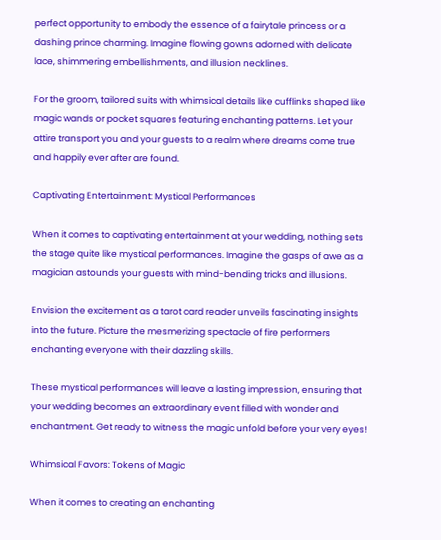perfect opportunity to embody the essence of a fairytale princess or a dashing prince charming. Imagine flowing gowns adorned with delicate lace, shimmering embellishments, and illusion necklines.

For the groom, tailored suits with whimsical details like cufflinks shaped like magic wands or pocket squares featuring enchanting patterns. Let your attire transport you and your guests to a realm where dreams come true and happily ever after are found.

Captivating Entertainment: Mystical Performances

When it comes to captivating entertainment at your wedding, nothing sets the stage quite like mystical performances. Imagine the gasps of awe as a magician astounds your guests with mind-bending tricks and illusions.

Envision the excitement as a tarot card reader unveils fascinating insights into the future. Picture the mesmerizing spectacle of fire performers enchanting everyone with their dazzling skills.

These mystical performances will leave a lasting impression, ensuring that your wedding becomes an extraordinary event filled with wonder and enchantment. Get ready to witness the magic unfold before your very eyes!

Whimsical Favors: Tokens of Magic

When it comes to creating an enchanting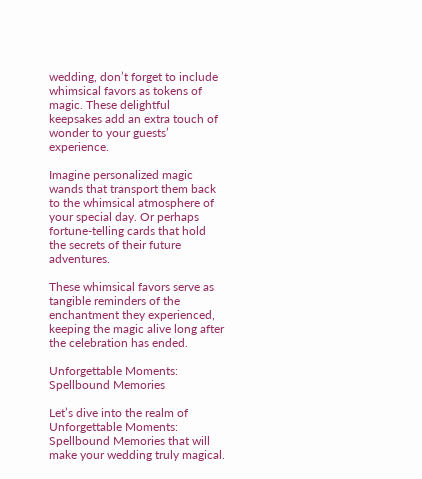wedding, don’t forget to include whimsical favors as tokens of magic. These delightful keepsakes add an extra touch of wonder to your guests’ experience.

Imagine personalized magic wands that transport them back to the whimsical atmosphere of your special day. Or perhaps fortune-telling cards that hold the secrets of their future adventures.

These whimsical favors serve as tangible reminders of the enchantment they experienced, keeping the magic alive long after the celebration has ended.

Unforgettable Moments: Spellbound Memories

Let’s dive into the realm of Unforgettable Moments: Spellbound Memories that will make your wedding truly magical.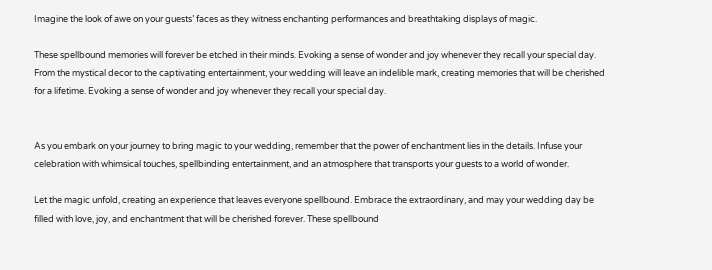Imagine the look of awe on your guests’ faces as they witness enchanting performances and breathtaking displays of magic.

These spellbound memories will forever be etched in their minds. Evoking a sense of wonder and joy whenever they recall your special day. From the mystical decor to the captivating entertainment, your wedding will leave an indelible mark, creating memories that will be cherished for a lifetime. Evoking a sense of wonder and joy whenever they recall your special day.


As you embark on your journey to bring magic to your wedding, remember that the power of enchantment lies in the details. Infuse your celebration with whimsical touches, spellbinding entertainment, and an atmosphere that transports your guests to a world of wonder.

Let the magic unfold, creating an experience that leaves everyone spellbound. Embrace the extraordinary, and may your wedding day be filled with love, joy, and enchantment that will be cherished forever. These spellbound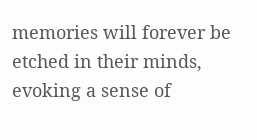memories will forever be etched in their minds, evoking a sense of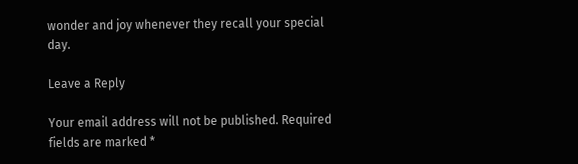wonder and joy whenever they recall your special day.

Leave a Reply

Your email address will not be published. Required fields are marked *